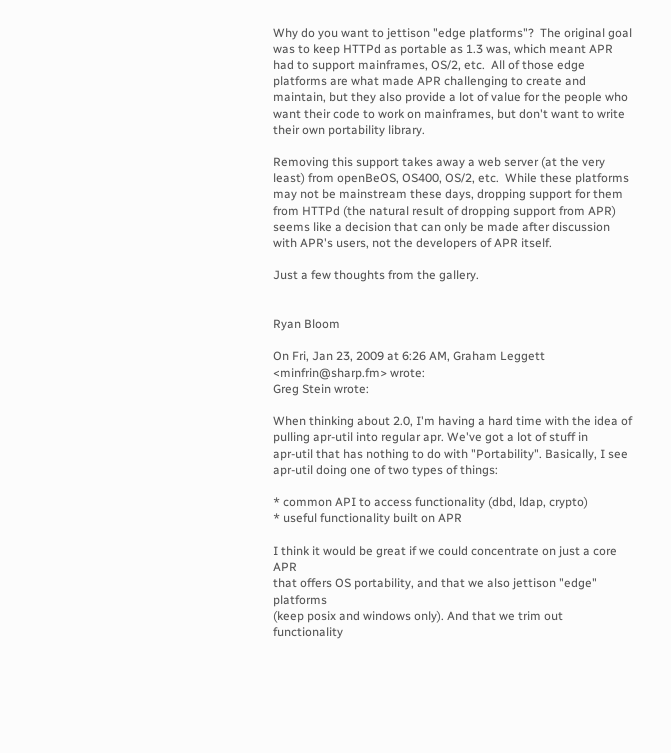Why do you want to jettison "edge platforms"?  The original goal was to keep HTTPd as portable as 1.3 was, which meant APR had to support mainframes, OS/2, etc.  All of those edge platforms are what made APR challenging to create and maintain, but they also provide a lot of value for the people who want their code to work on mainframes, but don't want to write their own portability library.

Removing this support takes away a web server (at the very least) from openBeOS, OS400, OS/2, etc.  While these platforms may not be mainstream these days, dropping support for them from HTTPd (the natural result of dropping support from APR) seems like a decision that can only be made after discussion with APR's users, not the developers of APR itself.

Just a few thoughts from the gallery.


Ryan Bloom

On Fri, Jan 23, 2009 at 6:26 AM, Graham Leggett <minfrin@sharp.fm> wrote:
Greg Stein wrote:

When thinking about 2.0, I'm having a hard time with the idea of
pulling apr-util into regular apr. We've got a lot of stuff in
apr-util that has nothing to do with "Portability". Basically, I see
apr-util doing one of two types of things:

* common API to access functionality (dbd, ldap, crypto)
* useful functionality built on APR

I think it would be great if we could concentrate on just a core APR
that offers OS portability, and that we also jettison "edge" platforms
(keep posix and windows only). And that we trim out functionality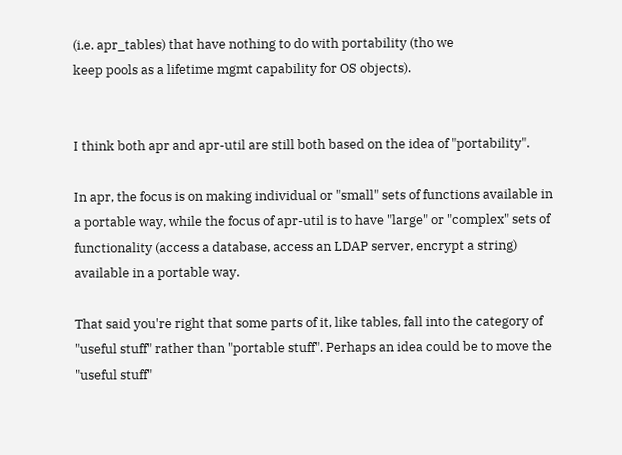(i.e. apr_tables) that have nothing to do with portability (tho we
keep pools as a lifetime mgmt capability for OS objects).


I think both apr and apr-util are still both based on the idea of "portability".

In apr, the focus is on making individual or "small" sets of functions available in a portable way, while the focus of apr-util is to have "large" or "complex" sets of functionality (access a database, access an LDAP server, encrypt a string) available in a portable way.

That said you're right that some parts of it, like tables, fall into the category of "useful stuff" rather than "portable stuff". Perhaps an idea could be to move the "useful stuff"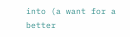into (a want for a better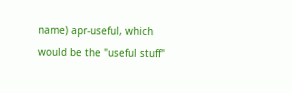name) apr-useful, which would be the "useful stuff"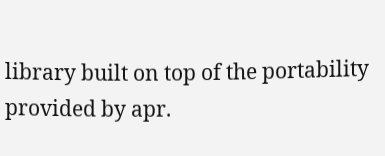library built on top of the portability provided by apr.